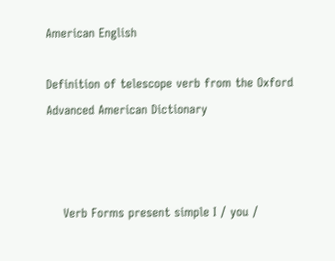American English

Definition of telescope verb from the Oxford Advanced American Dictionary



    Verb Forms present simple I / you /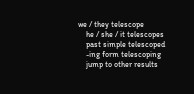we / they telescope
    he / she / it telescopes
    past simple telescoped
    -ing form telescoping
    jump to other results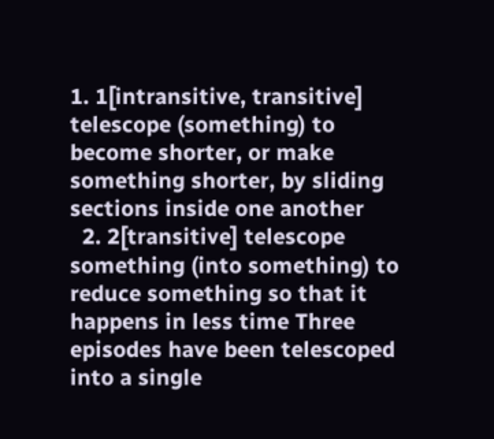1. 1[intransitive, transitive] telescope (something) to become shorter, or make something shorter, by sliding sections inside one another
  2. 2[transitive] telescope something (into something) to reduce something so that it happens in less time Three episodes have been telescoped into a single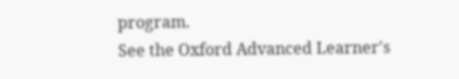program.
See the Oxford Advanced Learner's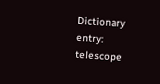Dictionary entry: telescope